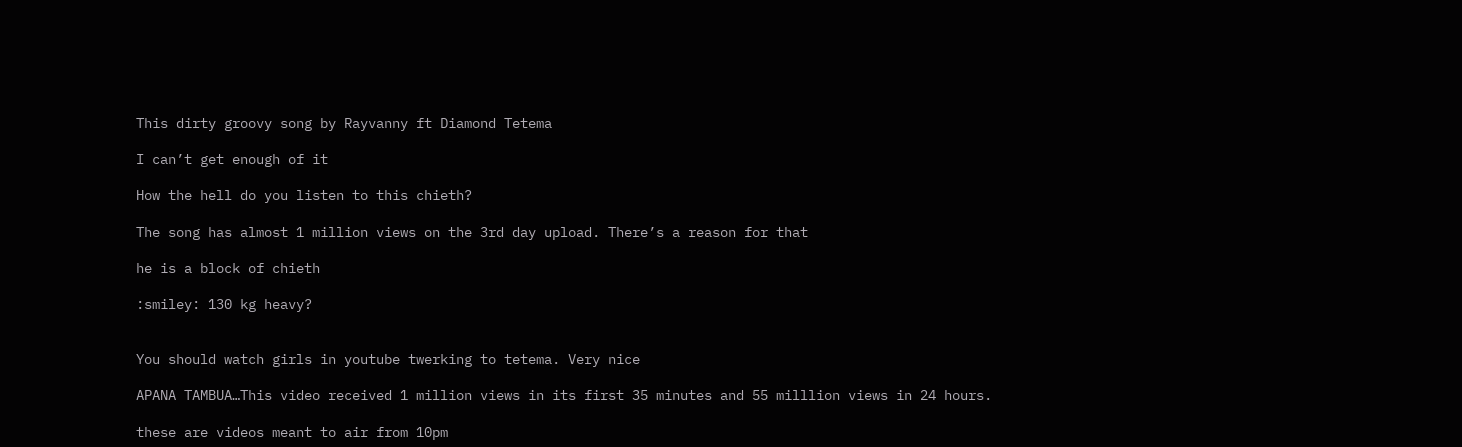This dirty groovy song by Rayvanny ft Diamond Tetema

I can’t get enough of it

How the hell do you listen to this chieth?

The song has almost 1 million views on the 3rd day upload. There’s a reason for that

he is a block of chieth

:smiley: 130 kg heavy?


You should watch girls in youtube twerking to tetema. Very nice

APANA TAMBUA…This video received 1 million views in its first 35 minutes and 55 milllion views in 24 hours.

these are videos meant to air from 10pm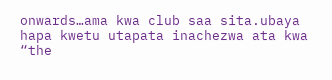onwards…ama kwa club saa sita.ubaya hapa kwetu utapata inachezwa ata kwa “the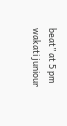beat” at 5 pm wakati juniour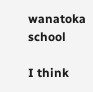wanatoka school

I think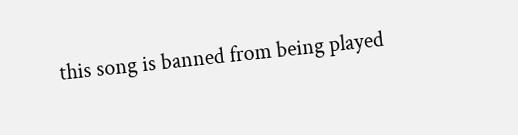this song is banned from being played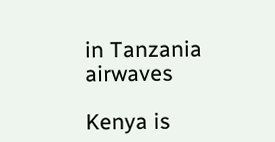in Tanzania airwaves

Kenya is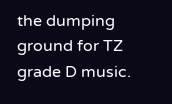the dumping ground for TZ grade D music.